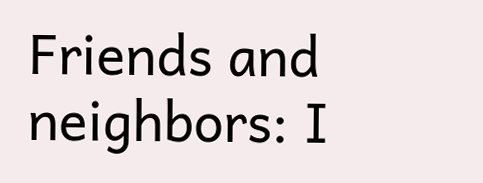Friends and neighbors: I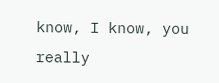know, I know, you really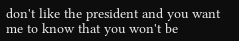don't like the president and you want me to know that you won't be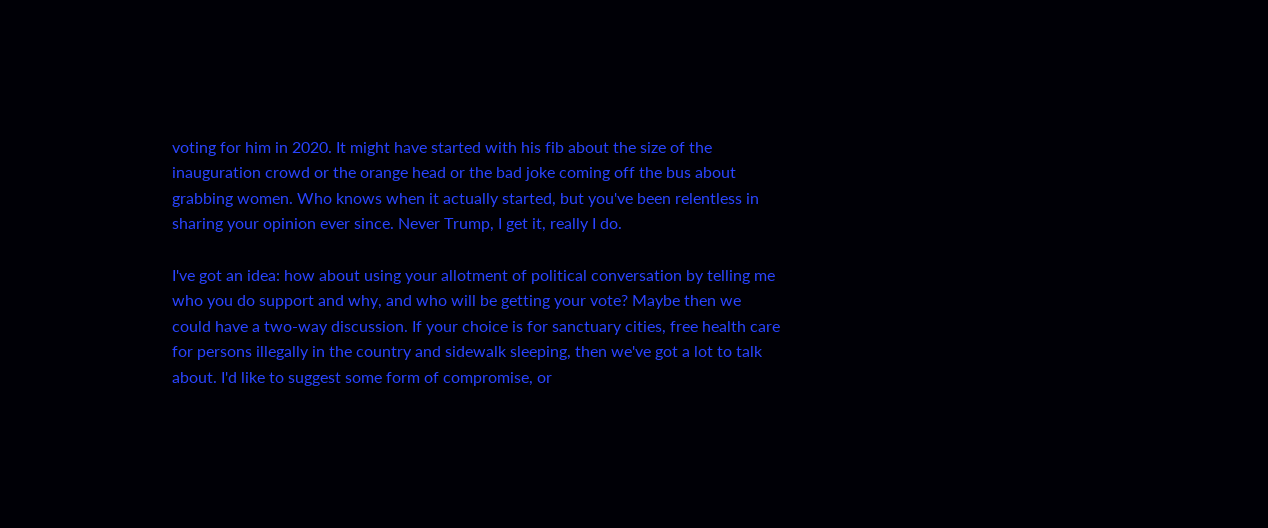voting for him in 2020. It might have started with his fib about the size of the inauguration crowd or the orange head or the bad joke coming off the bus about grabbing women. Who knows when it actually started, but you've been relentless in sharing your opinion ever since. Never Trump, I get it, really I do.

I've got an idea: how about using your allotment of political conversation by telling me who you do support and why, and who will be getting your vote? Maybe then we could have a two-way discussion. If your choice is for sanctuary cities, free health care for persons illegally in the country and sidewalk sleeping, then we've got a lot to talk about. I'd like to suggest some form of compromise, or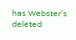has Webster's deleted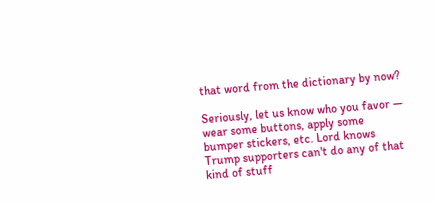that word from the dictionary by now?

Seriously, let us know who you favor — wear some buttons, apply some bumper stickers, etc. Lord knows Trump supporters can't do any of that kind of stuff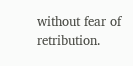without fear of retribution.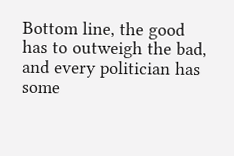Bottom line, the good has to outweigh the bad, and every politician has some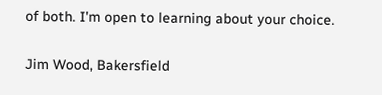of both. I'm open to learning about your choice.

Jim Wood, Bakersfield